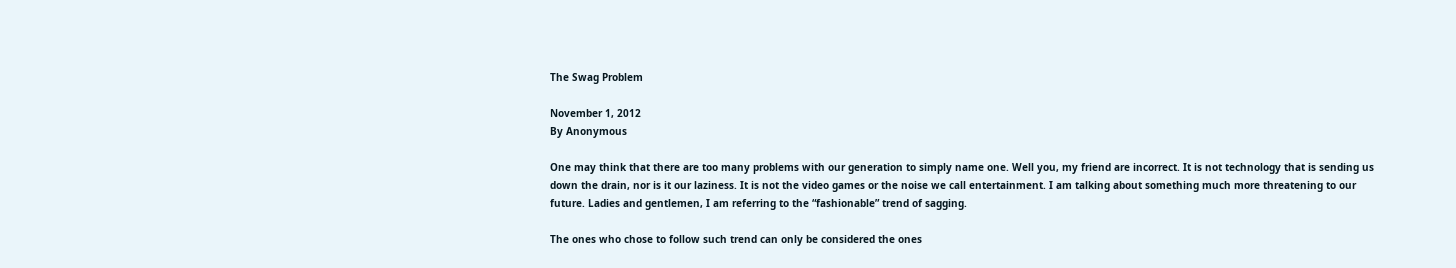The Swag Problem

November 1, 2012
By Anonymous

One may think that there are too many problems with our generation to simply name one. Well you, my friend are incorrect. It is not technology that is sending us down the drain, nor is it our laziness. It is not the video games or the noise we call entertainment. I am talking about something much more threatening to our future. Ladies and gentlemen, I am referring to the “fashionable” trend of sagging.

The ones who chose to follow such trend can only be considered the ones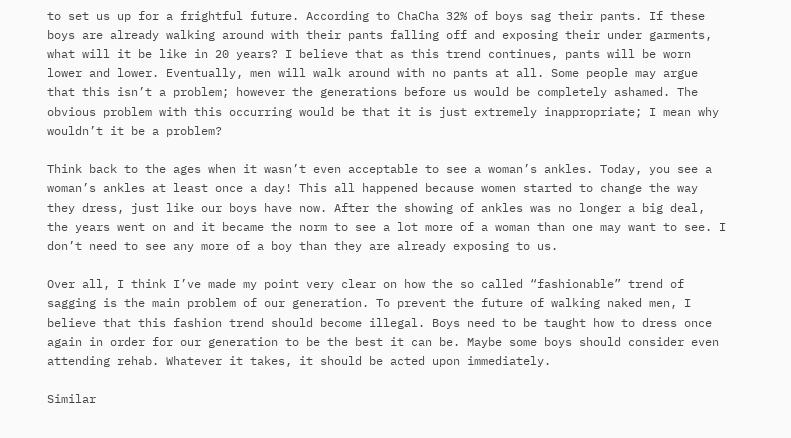to set us up for a frightful future. According to ChaCha 32% of boys sag their pants. If these boys are already walking around with their pants falling off and exposing their under garments, what will it be like in 20 years? I believe that as this trend continues, pants will be worn lower and lower. Eventually, men will walk around with no pants at all. Some people may argue that this isn’t a problem; however the generations before us would be completely ashamed. The obvious problem with this occurring would be that it is just extremely inappropriate; I mean why wouldn’t it be a problem?

Think back to the ages when it wasn’t even acceptable to see a woman’s ankles. Today, you see a woman’s ankles at least once a day! This all happened because women started to change the way they dress, just like our boys have now. After the showing of ankles was no longer a big deal, the years went on and it became the norm to see a lot more of a woman than one may want to see. I don’t need to see any more of a boy than they are already exposing to us.

Over all, I think I’ve made my point very clear on how the so called “fashionable” trend of sagging is the main problem of our generation. To prevent the future of walking naked men, I believe that this fashion trend should become illegal. Boys need to be taught how to dress once again in order for our generation to be the best it can be. Maybe some boys should consider even attending rehab. Whatever it takes, it should be acted upon immediately.

Similar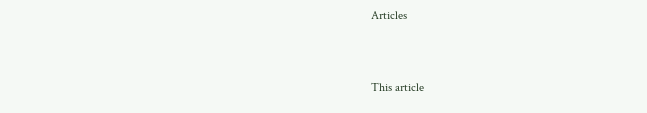Articles


This article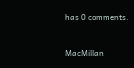has 0 comments.


MacMillan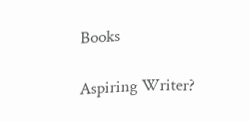Books

Aspiring Writer?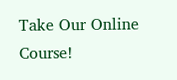Take Our Online Course!